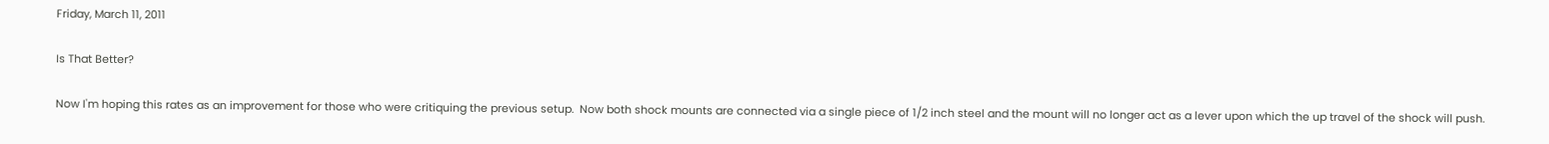Friday, March 11, 2011

Is That Better?

Now I'm hoping this rates as an improvement for those who were critiquing the previous setup.  Now both shock mounts are connected via a single piece of 1/2 inch steel and the mount will no longer act as a lever upon which the up travel of the shock will push.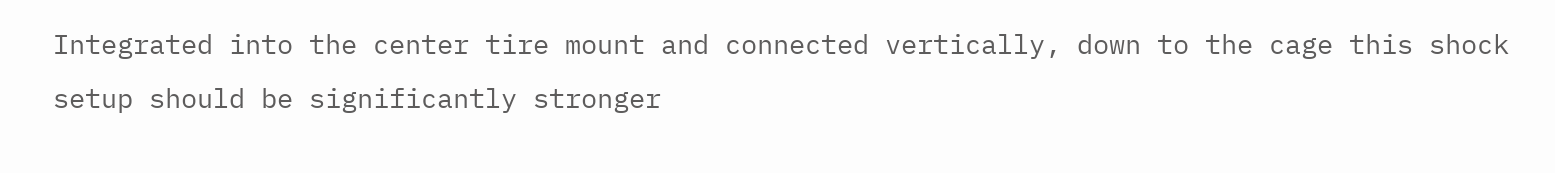Integrated into the center tire mount and connected vertically, down to the cage this shock setup should be significantly stronger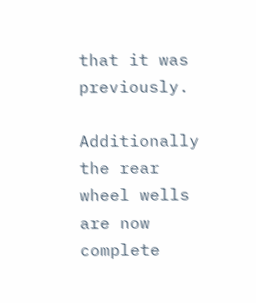that it was previously.

Additionally the rear wheel wells are now complete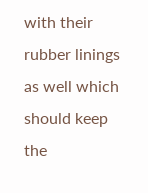with their rubber linings as well which should keep the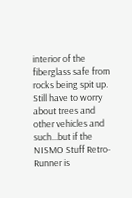interior of the fiberglass safe from rocks being spit up.  Still have to worry about trees and other vehicles and such...but if the NISMO Stuff Retro-Runner is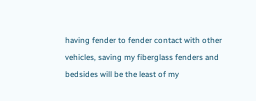having fender to fender contact with other vehicles, saving my fiberglass fenders and bedsides will be the least of my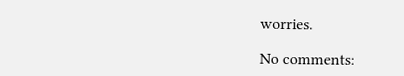worries.

No comments: